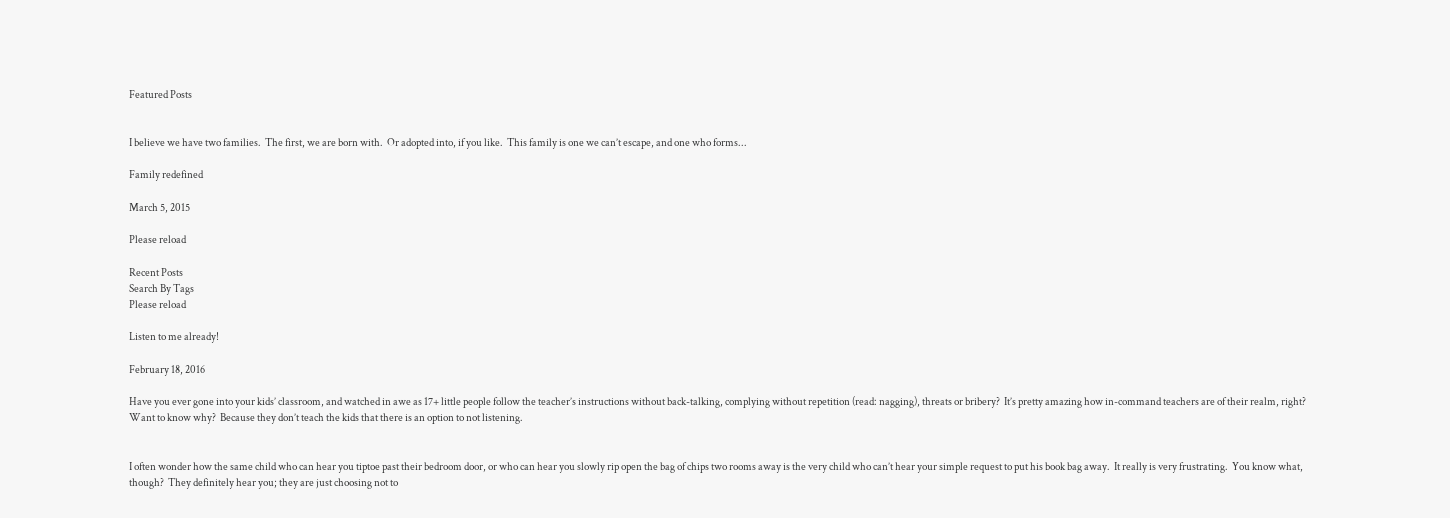Featured Posts


I believe we have two families.  The first, we are born with.  Or adopted into, if you like.  This family is one we can’t escape, and one who forms...

Family redefined

March 5, 2015

Please reload

Recent Posts
Search By Tags
Please reload

Listen to me already!

February 18, 2016

Have you ever gone into your kids’ classroom, and watched in awe as 17+ little people follow the teacher’s instructions without back-talking, complying without repetition (read: nagging), threats or bribery?  It’s pretty amazing how in-command teachers are of their realm, right?  Want to know why?  Because they don’t teach the kids that there is an option to not listening.


I often wonder how the same child who can hear you tiptoe past their bedroom door, or who can hear you slowly rip open the bag of chips two rooms away is the very child who can’t hear your simple request to put his book bag away.  It really is very frustrating.  You know what, though?  They definitely hear you; they are just choosing not to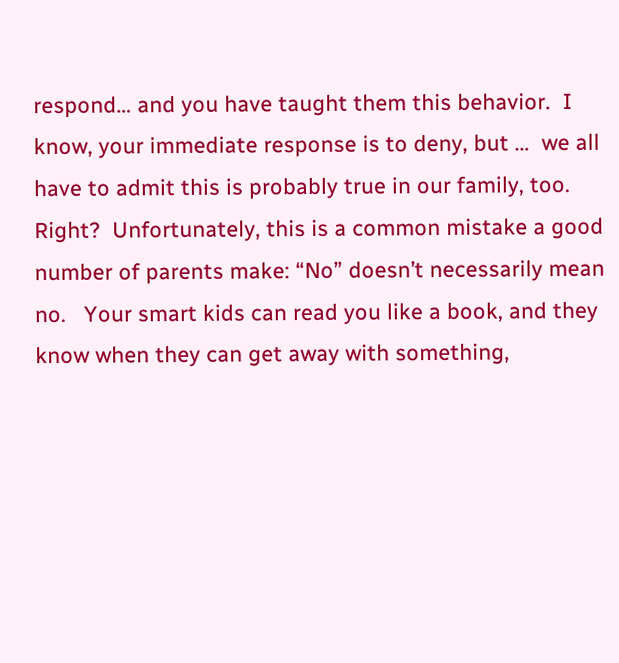respond… and you have taught them this behavior.  I know, your immediate response is to deny, but …  we all have to admit this is probably true in our family, too.  Right?  Unfortunately, this is a common mistake a good number of parents make: “No” doesn’t necessarily mean no.   Your smart kids can read you like a book, and they know when they can get away with something,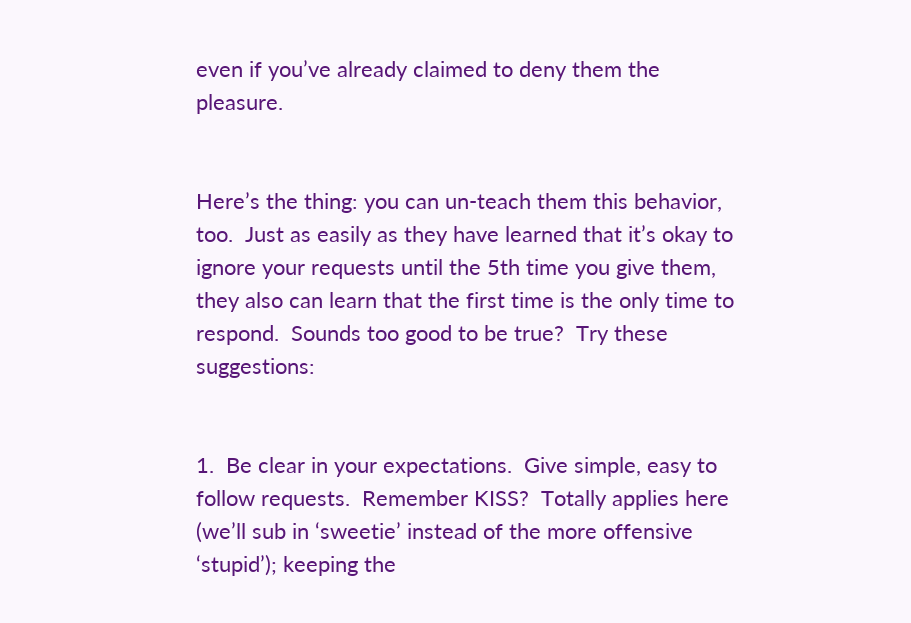even if you’ve already claimed to deny them the pleasure.


Here’s the thing: you can un-teach them this behavior, too.  Just as easily as they have learned that it’s okay to ignore your requests until the 5th time you give them, they also can learn that the first time is the only time to respond.  Sounds too good to be true?  Try these suggestions:


1.  Be clear in your expectations.  Give simple, easy to follow requests.  Remember KISS?  Totally applies here (we’ll sub in ‘sweetie’ instead of the more offensive ‘stupid’); keeping the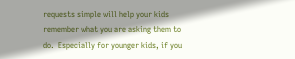requests simple will help your kids remember what you are asking them to do.  Especially for younger kids, if you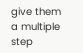give them a multiple step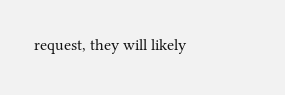request, they will likely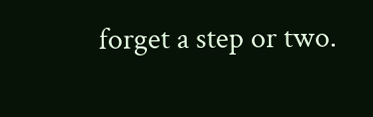forget a step or two.